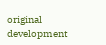original development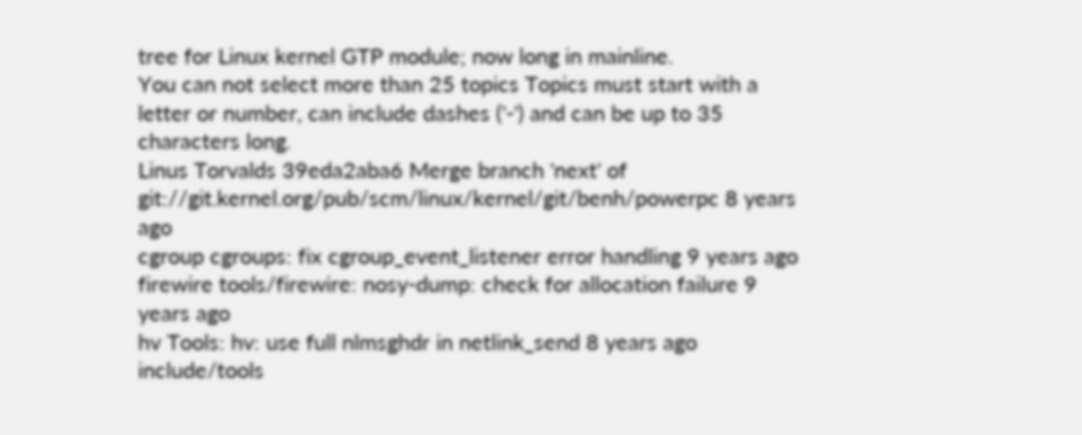tree for Linux kernel GTP module; now long in mainline.
You can not select more than 25 topics Topics must start with a letter or number, can include dashes ('-') and can be up to 35 characters long.
Linus Torvalds 39eda2aba6 Merge branch 'next' of git://git.kernel.org/pub/scm/linux/kernel/git/benh/powerpc 8 years ago
cgroup cgroups: fix cgroup_event_listener error handling 9 years ago
firewire tools/firewire: nosy-dump: check for allocation failure 9 years ago
hv Tools: hv: use full nlmsghdr in netlink_send 8 years ago
include/tools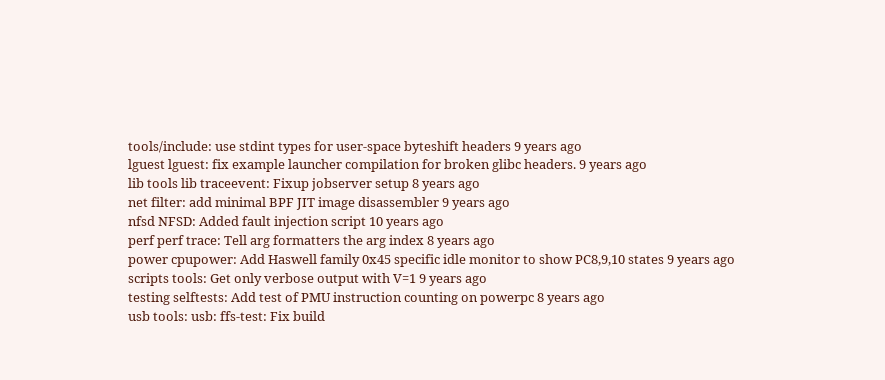tools/include: use stdint types for user-space byteshift headers 9 years ago
lguest lguest: fix example launcher compilation for broken glibc headers. 9 years ago
lib tools lib traceevent: Fixup jobserver setup 8 years ago
net filter: add minimal BPF JIT image disassembler 9 years ago
nfsd NFSD: Added fault injection script 10 years ago
perf perf trace: Tell arg formatters the arg index 8 years ago
power cpupower: Add Haswell family 0x45 specific idle monitor to show PC8,9,10 states 9 years ago
scripts tools: Get only verbose output with V=1 9 years ago
testing selftests: Add test of PMU instruction counting on powerpc 8 years ago
usb tools: usb: ffs-test: Fix build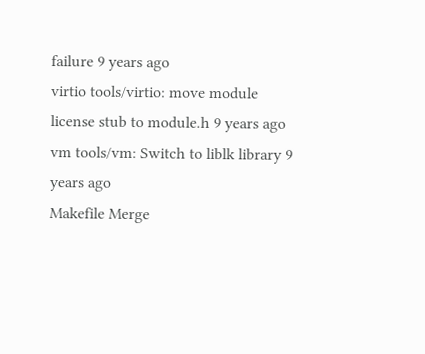failure 9 years ago
virtio tools/virtio: move module license stub to module.h 9 years ago
vm tools/vm: Switch to liblk library 9 years ago
Makefile Merge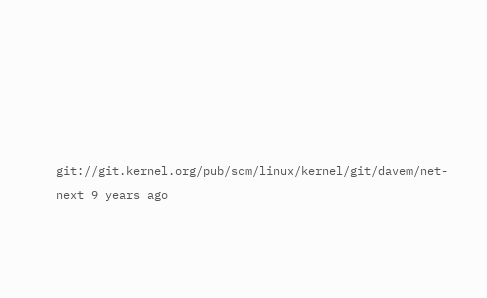git://git.kernel.org/pub/scm/linux/kernel/git/davem/net-next 9 years ago